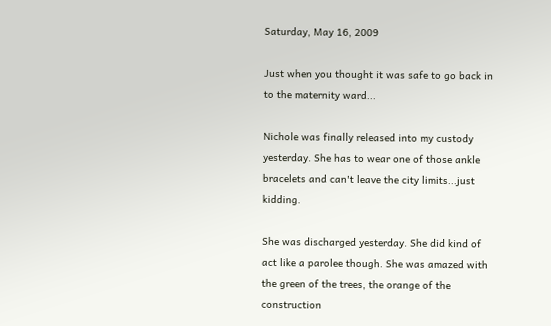Saturday, May 16, 2009

Just when you thought it was safe to go back in to the maternity ward...

Nichole was finally released into my custody yesterday. She has to wear one of those ankle bracelets and can't leave the city limits...just kidding.

She was discharged yesterday. She did kind of act like a parolee though. She was amazed with the green of the trees, the orange of the construction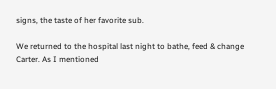signs, the taste of her favorite sub.

We returned to the hospital last night to bathe, feed & change Carter. As I mentioned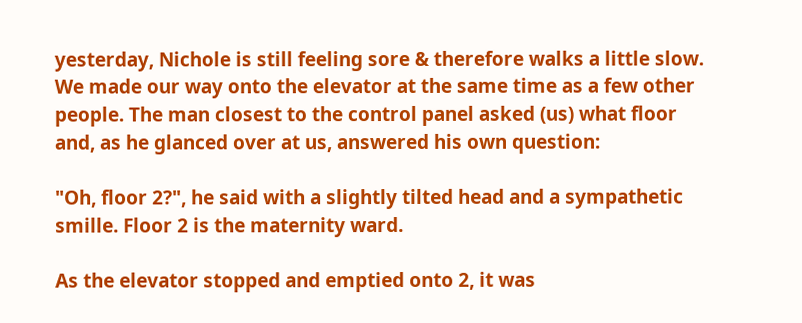yesterday, Nichole is still feeling sore & therefore walks a little slow. We made our way onto the elevator at the same time as a few other people. The man closest to the control panel asked (us) what floor and, as he glanced over at us, answered his own question:

"Oh, floor 2?", he said with a slightly tilted head and a sympathetic smille. Floor 2 is the maternity ward.

As the elevator stopped and emptied onto 2, it was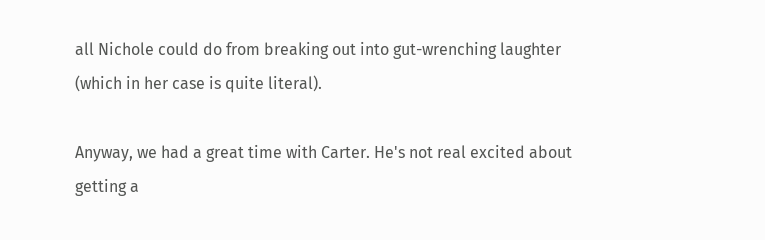all Nichole could do from breaking out into gut-wrenching laughter (which in her case is quite literal).

Anyway, we had a great time with Carter. He's not real excited about getting a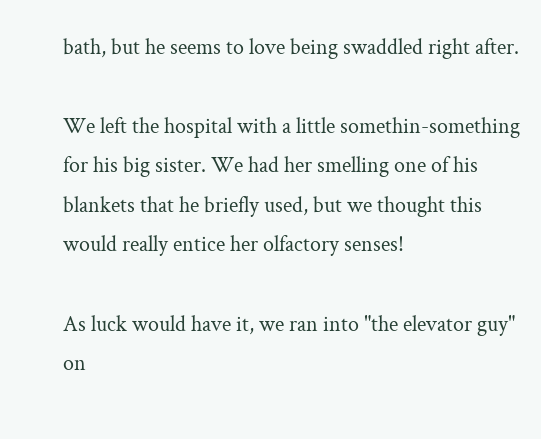bath, but he seems to love being swaddled right after.

We left the hospital with a little somethin-something for his big sister. We had her smelling one of his blankets that he briefly used, but we thought this would really entice her olfactory senses!

As luck would have it, we ran into "the elevator guy" on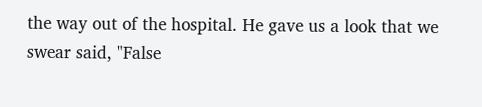the way out of the hospital. He gave us a look that we swear said, "False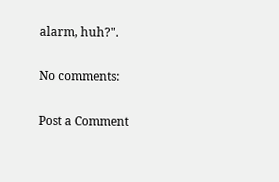alarm, huh?".

No comments:

Post a Comment